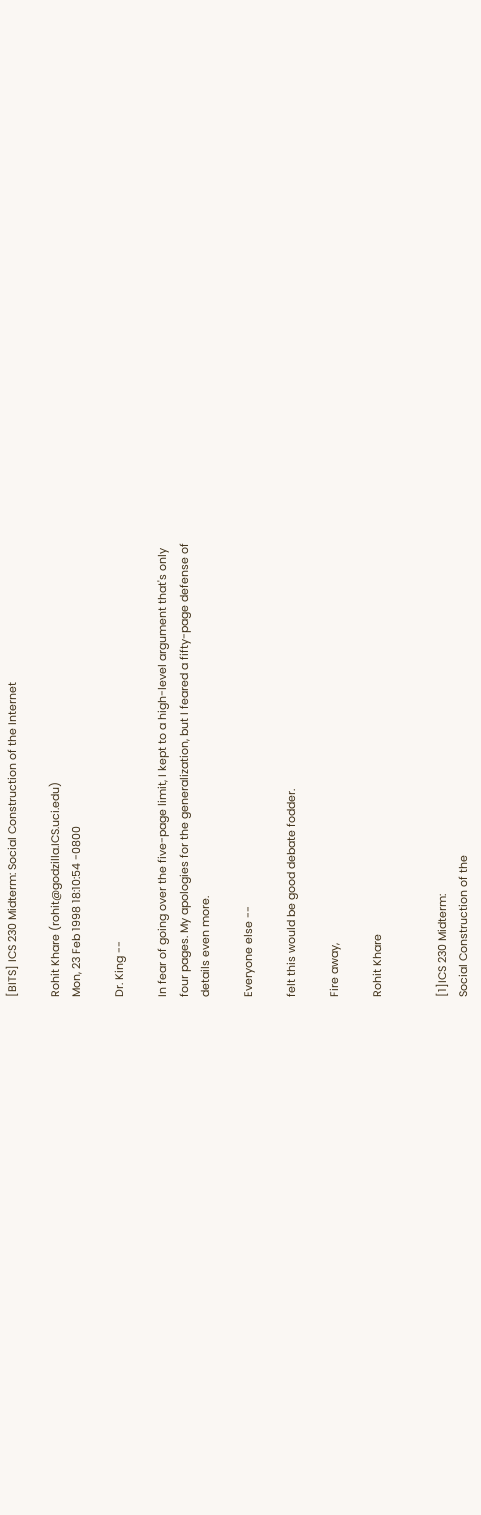[BITS] ICS 230 Midterm: Social Construction of the Internet

Rohit Khare (rohit@godzilla.ICS.uci.edu)
Mon, 23 Feb 1998 18:10:54 -0800

Dr. King --

In fear of going over the five-page limit, I kept to a high-level argument that's only
four pages. My apologies for the generalization, but I feared a fifty-page defense of
details even more.

Everyone else --

felt this would be good debate fodder.

Fire away,

Rohit Khare


[1]ICS 230 Midterm:
Social Construction of the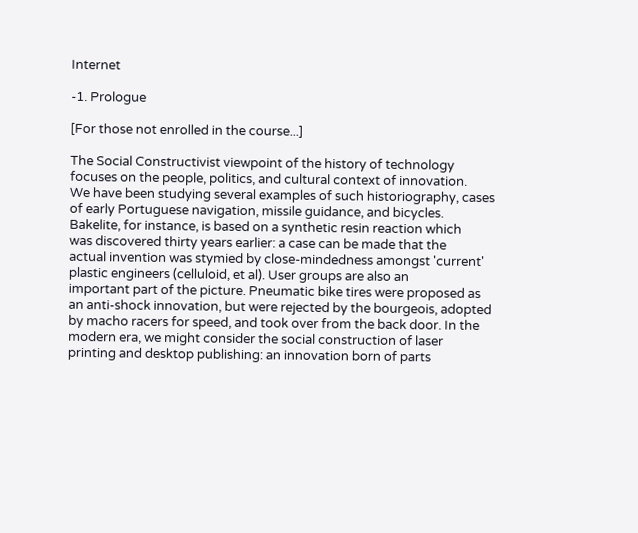Internet

-1. Prologue

[For those not enrolled in the course...]

The Social Constructivist viewpoint of the history of technology
focuses on the people, politics, and cultural context of innovation.
We have been studying several examples of such historiography, cases
of early Portuguese navigation, missile guidance, and bicycles.
Bakelite, for instance, is based on a synthetic resin reaction which
was discovered thirty years earlier: a case can be made that the
actual invention was stymied by close-mindedness amongst 'current'
plastic engineers (celluloid, et al). User groups are also an
important part of the picture. Pneumatic bike tires were proposed as
an anti-shock innovation, but were rejected by the bourgeois, adopted
by macho racers for speed, and took over from the back door. In the
modern era, we might consider the social construction of laser
printing and desktop publishing: an innovation born of parts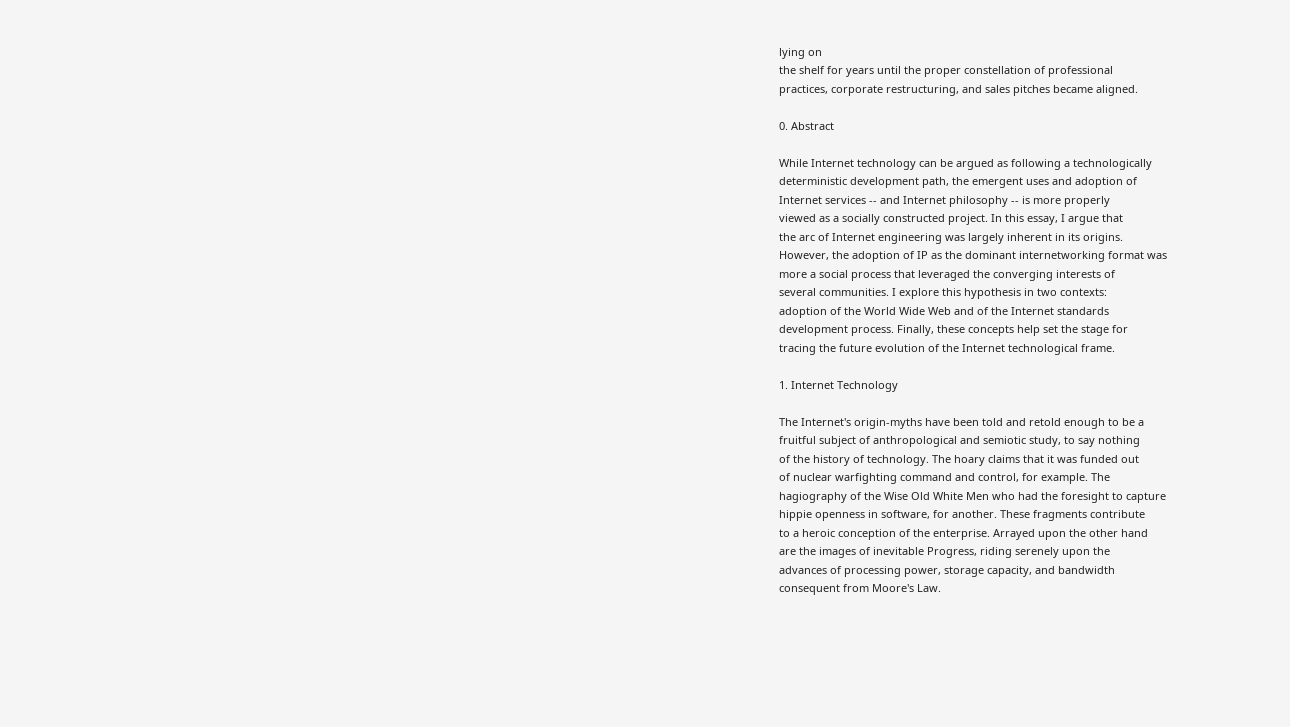lying on
the shelf for years until the proper constellation of professional
practices, corporate restructuring, and sales pitches became aligned.

0. Abstract

While Internet technology can be argued as following a technologically
deterministic development path, the emergent uses and adoption of
Internet services -- and Internet philosophy -- is more properly
viewed as a socially constructed project. In this essay, I argue that
the arc of Internet engineering was largely inherent in its origins.
However, the adoption of IP as the dominant internetworking format was
more a social process that leveraged the converging interests of
several communities. I explore this hypothesis in two contexts:
adoption of the World Wide Web and of the Internet standards
development process. Finally, these concepts help set the stage for
tracing the future evolution of the Internet technological frame.

1. Internet Technology

The Internet's origin-myths have been told and retold enough to be a
fruitful subject of anthropological and semiotic study, to say nothing
of the history of technology. The hoary claims that it was funded out
of nuclear warfighting command and control, for example. The
hagiography of the Wise Old White Men who had the foresight to capture
hippie openness in software, for another. These fragments contribute
to a heroic conception of the enterprise. Arrayed upon the other hand
are the images of inevitable Progress, riding serenely upon the
advances of processing power, storage capacity, and bandwidth
consequent from Moore's Law.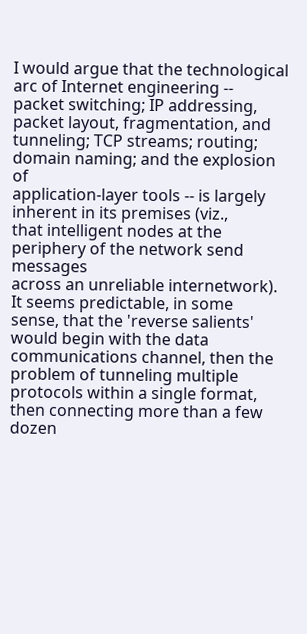I would argue that the technological arc of Internet engineering --
packet switching; IP addressing, packet layout, fragmentation, and
tunneling; TCP streams; routing; domain naming; and the explosion of
application-layer tools -- is largely inherent in its premises (viz.,
that intelligent nodes at the periphery of the network send messages
across an unreliable internetwork). It seems predictable, in some
sense, that the 'reverse salients' would begin with the data
communications channel, then the problem of tunneling multiple
protocols within a single format, then connecting more than a few
dozen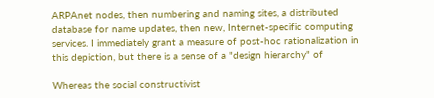ARPAnet nodes, then numbering and naming sites, a distributed
database for name updates, then new, Internet-specific computing
services. I immediately grant a measure of post-hoc rationalization in
this depiction, but there is a sense of a "design hierarchy" of

Whereas the social constructivist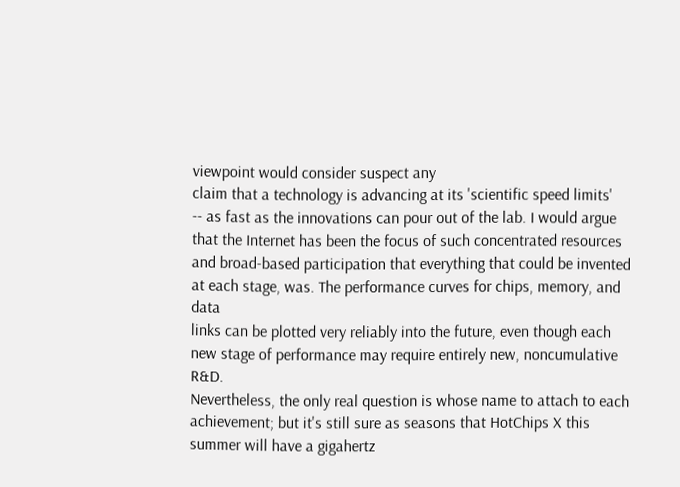viewpoint would consider suspect any
claim that a technology is advancing at its 'scientific speed limits'
-- as fast as the innovations can pour out of the lab. I would argue
that the Internet has been the focus of such concentrated resources
and broad-based participation that everything that could be invented
at each stage, was. The performance curves for chips, memory, and data
links can be plotted very reliably into the future, even though each
new stage of performance may require entirely new, noncumulative R&D.
Nevertheless, the only real question is whose name to attach to each
achievement; but it's still sure as seasons that HotChips X this
summer will have a gigahertz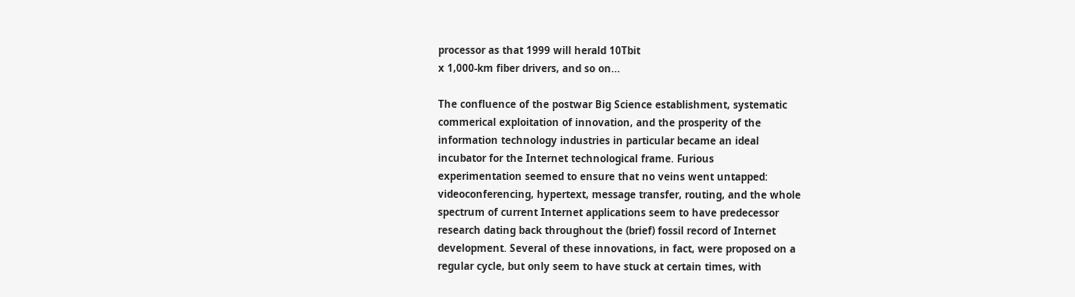processor as that 1999 will herald 10Tbit
x 1,000-km fiber drivers, and so on...

The confluence of the postwar Big Science establishment, systematic
commerical exploitation of innovation, and the prosperity of the
information technology industries in particular became an ideal
incubator for the Internet technological frame. Furious
experimentation seemed to ensure that no veins went untapped:
videoconferencing, hypertext, message transfer, routing, and the whole
spectrum of current Internet applications seem to have predecessor
research dating back throughout the (brief) fossil record of Internet
development. Several of these innovations, in fact, were proposed on a
regular cycle, but only seem to have stuck at certain times, with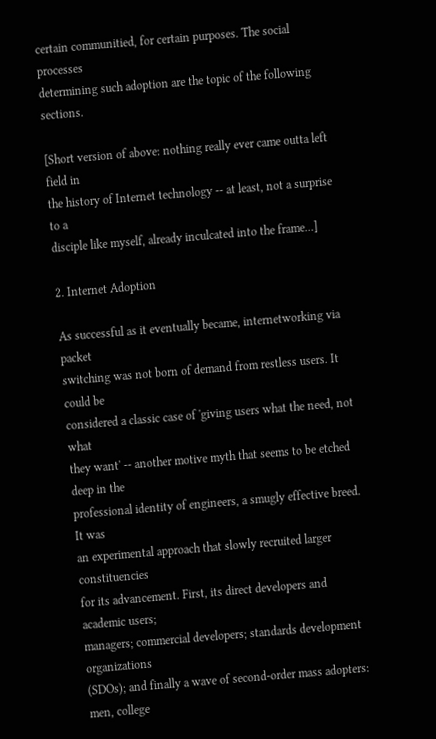certain communitied, for certain purposes. The social processes
determining such adoption are the topic of the following sections.

[Short version of above: nothing really ever came outta left field in
the history of Internet technology -- at least, not a surprise to a
disciple like myself, already inculcated into the frame...]

2. Internet Adoption

As successful as it eventually became, internetworking via packet
switching was not born of demand from restless users. It could be
considered a classic case of 'giving users what the need, not what
they want' -- another motive myth that seems to be etched deep in the
professional identity of engineers, a smugly effective breed. It was
an experimental approach that slowly recruited larger constituencies
for its advancement. First, its direct developers and academic users;
managers; commercial developers; standards development organizations
(SDOs); and finally a wave of second-order mass adopters: men, college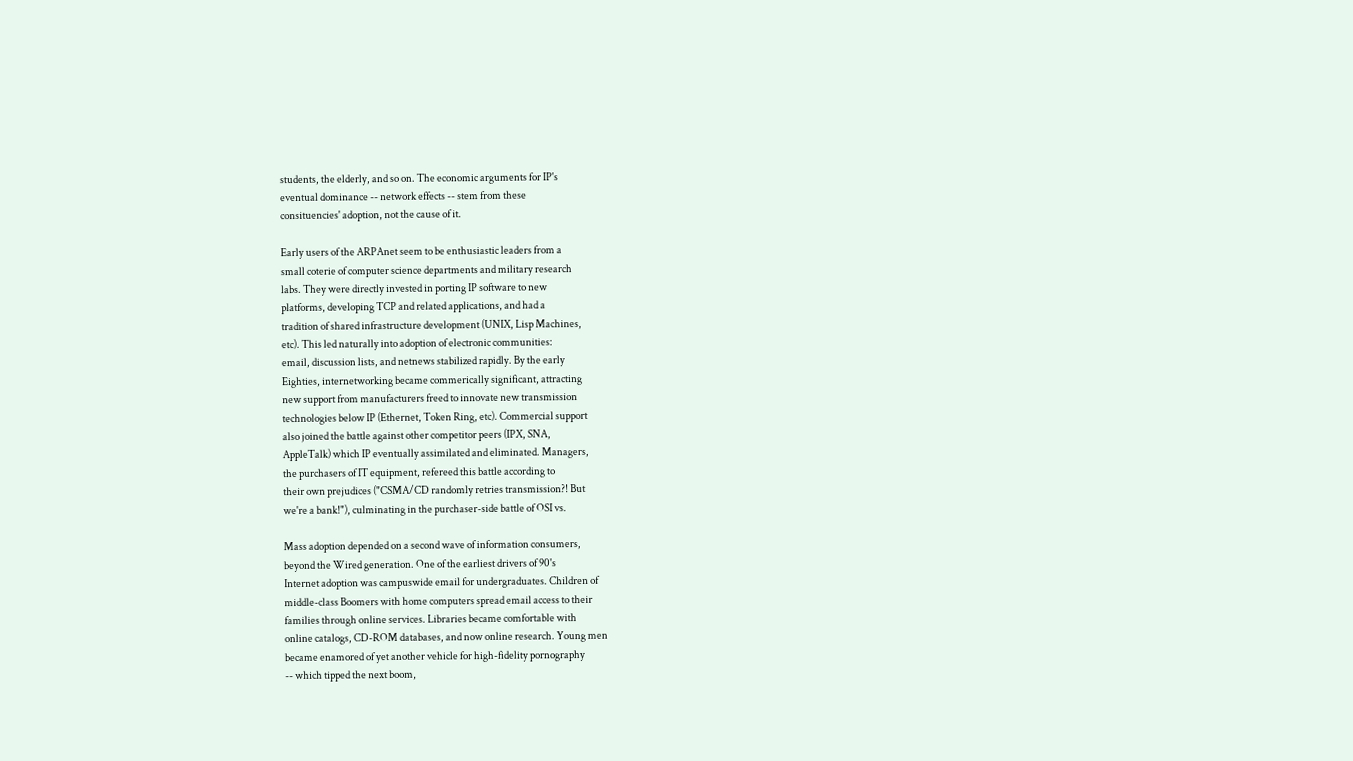students, the elderly, and so on. The economic arguments for IP's
eventual dominance -- network effects -- stem from these
consituencies' adoption, not the cause of it.

Early users of the ARPAnet seem to be enthusiastic leaders from a
small coterie of computer science departments and military research
labs. They were directly invested in porting IP software to new
platforms, developing TCP and related applications, and had a
tradition of shared infrastructure development (UNIX, Lisp Machines,
etc). This led naturally into adoption of electronic communities:
email, discussion lists, and netnews stabilized rapidly. By the early
Eighties, internetworking became commerically significant, attracting
new support from manufacturers freed to innovate new transmission
technologies below IP (Ethernet, Token Ring, etc). Commercial support
also joined the battle against other competitor peers (IPX, SNA,
AppleTalk) which IP eventually assimilated and eliminated. Managers,
the purchasers of IT equipment, refereed this battle according to
their own prejudices ("CSMA/CD randomly retries transmission?! But
we're a bank!"), culminating in the purchaser-side battle of OSI vs.

Mass adoption depended on a second wave of information consumers,
beyond the Wired generation. One of the earliest drivers of 90's
Internet adoption was campuswide email for undergraduates. Children of
middle-class Boomers with home computers spread email access to their
families through online services. Libraries became comfortable with
online catalogs, CD-ROM databases, and now online research. Young men
became enamored of yet another vehicle for high-fidelity pornography
-- which tipped the next boom,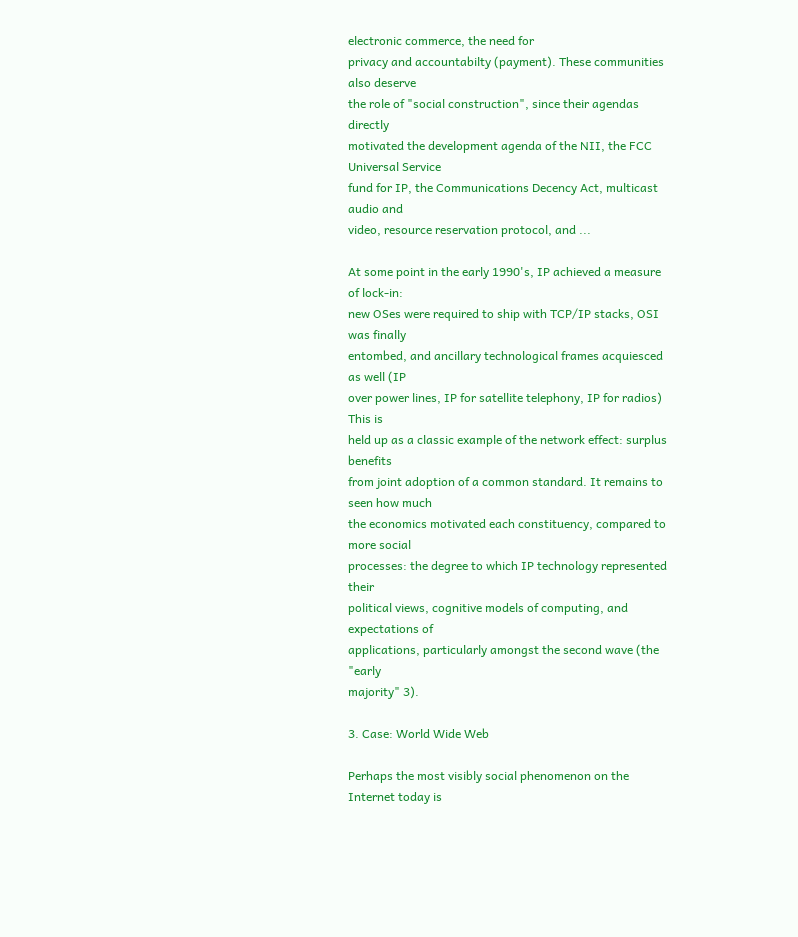electronic commerce, the need for
privacy and accountabilty (payment). These communities also deserve
the role of "social construction", since their agendas directly
motivated the development agenda of the NII, the FCC Universal Service
fund for IP, the Communications Decency Act, multicast audio and
video, resource reservation protocol, and ...

At some point in the early 1990's, IP achieved a measure of lock-in:
new OSes were required to ship with TCP/IP stacks, OSI was finally
entombed, and ancillary technological frames acquiesced as well (IP
over power lines, IP for satellite telephony, IP for radios) This is
held up as a classic example of the network effect: surplus benefits
from joint adoption of a common standard. It remains to seen how much
the economics motivated each constituency, compared to more social
processes: the degree to which IP technology represented their
political views, cognitive models of computing, and expectations of
applications, particularly amongst the second wave (the "early
majority" 3).

3. Case: World Wide Web

Perhaps the most visibly social phenomenon on the Internet today is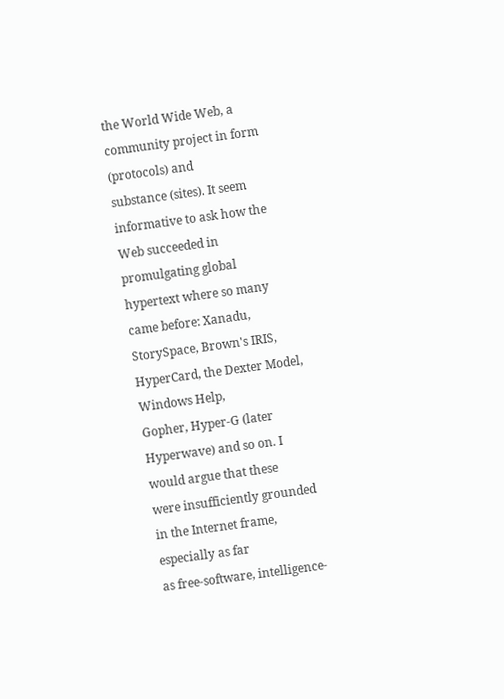the World Wide Web, a community project in form (protocols) and
substance (sites). It seem informative to ask how the Web succeeded in
promulgating global hypertext where so many came before: Xanadu,
StorySpace, Brown's IRIS, HyperCard, the Dexter Model, Windows Help,
Gopher, Hyper-G (later Hyperwave) and so on. I would argue that these
were insufficiently grounded in the Internet frame, especially as far
as free-software, intelligence-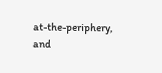at-the-periphery, and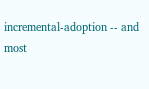incremental-adoption -- and most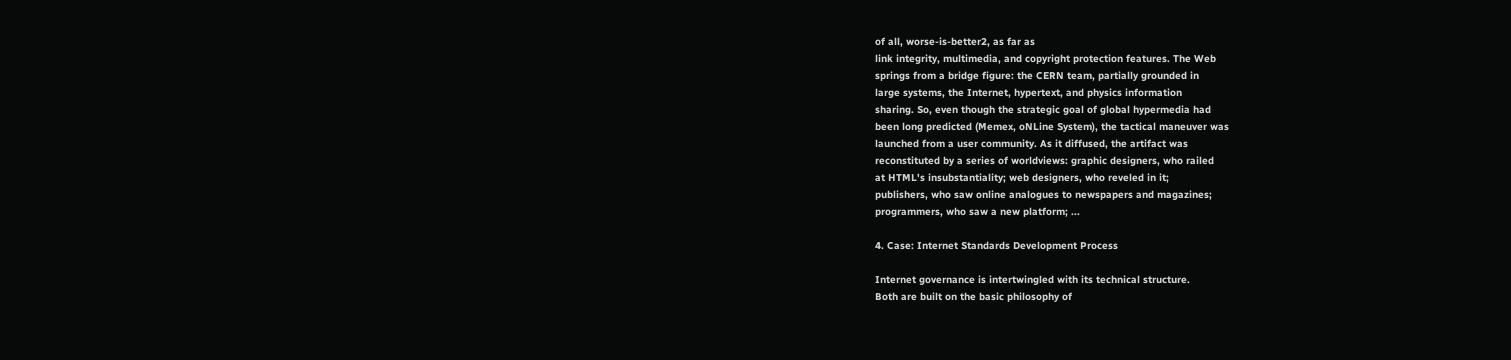of all, worse-is-better2, as far as
link integrity, multimedia, and copyright protection features. The Web
springs from a bridge figure: the CERN team, partially grounded in
large systems, the Internet, hypertext, and physics information
sharing. So, even though the strategic goal of global hypermedia had
been long predicted (Memex, oNLine System), the tactical maneuver was
launched from a user community. As it diffused, the artifact was
reconstituted by a series of worldviews: graphic designers, who railed
at HTML's insubstantiality; web designers, who reveled in it;
publishers, who saw online analogues to newspapers and magazines;
programmers, who saw a new platform; ...

4. Case: Internet Standards Development Process

Internet governance is intertwingled with its technical structure.
Both are built on the basic philosophy of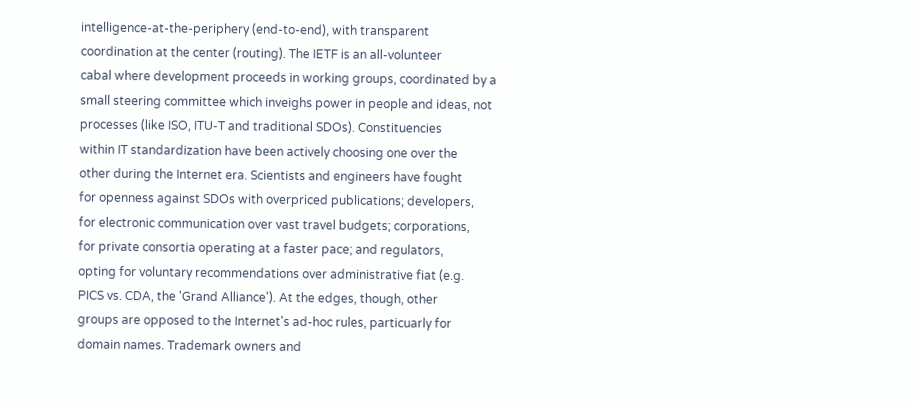intelligence-at-the-periphery (end-to-end), with transparent
coordination at the center (routing). The IETF is an all-volunteer
cabal where development proceeds in working groups, coordinated by a
small steering committee which inveighs power in people and ideas, not
processes (like ISO, ITU-T and traditional SDOs). Constituencies
within IT standardization have been actively choosing one over the
other during the Internet era. Scientists and engineers have fought
for openness against SDOs with overpriced publications; developers,
for electronic communication over vast travel budgets; corporations,
for private consortia operating at a faster pace; and regulators,
opting for voluntary recommendations over administrative fiat (e.g.
PICS vs. CDA, the 'Grand Alliance'). At the edges, though, other
groups are opposed to the Internet's ad-hoc rules, particuarly for
domain names. Trademark owners and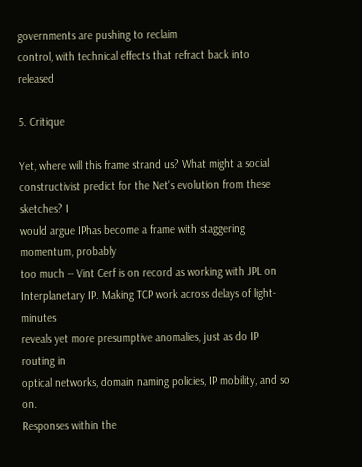governments are pushing to reclaim
control, with technical effects that refract back into released

5. Critique

Yet, where will this frame strand us? What might a social
constructivist predict for the Net's evolution from these sketches? I
would argue IPhas become a frame with staggering momentum, probably
too much -- Vint Cerf is on record as working with JPL on
Interplanetary IP. Making TCP work across delays of light-minutes
reveals yet more presumptive anomalies, just as do IP routing in
optical networks, domain naming policies, IP mobility, and so on.
Responses within the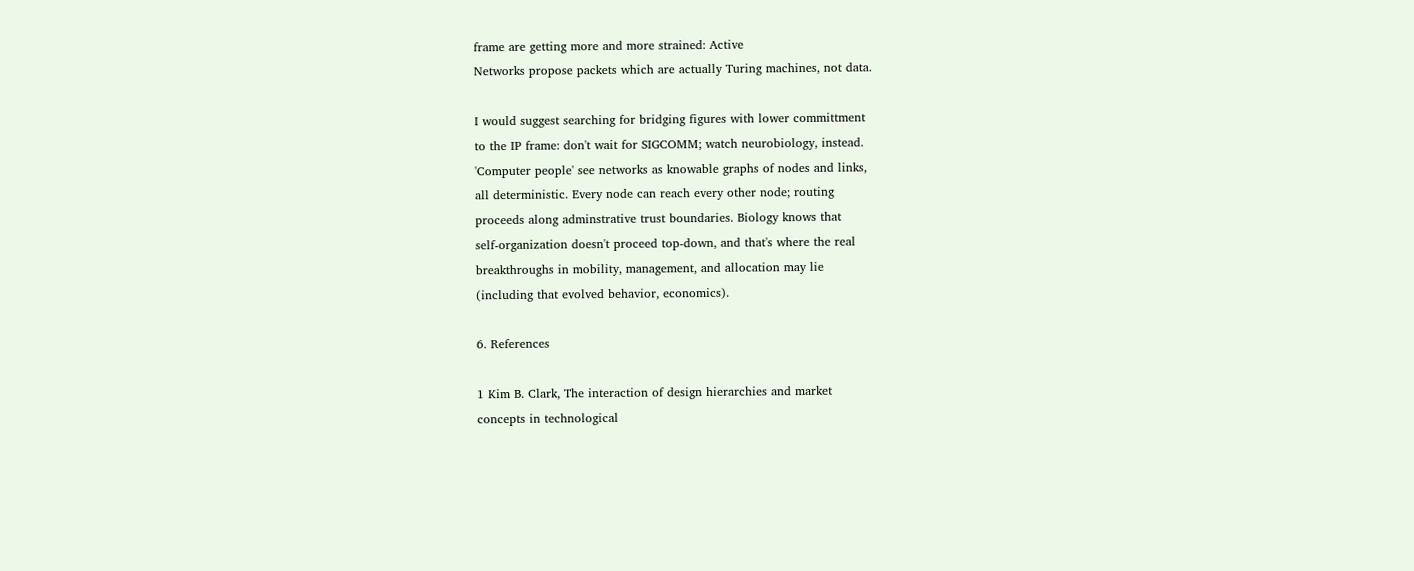frame are getting more and more strained: Active
Networks propose packets which are actually Turing machines, not data.

I would suggest searching for bridging figures with lower committment
to the IP frame: don't wait for SIGCOMM; watch neurobiology, instead.
'Computer people' see networks as knowable graphs of nodes and links,
all deterministic. Every node can reach every other node; routing
proceeds along adminstrative trust boundaries. Biology knows that
self-organization doesn't proceed top-down, and that's where the real
breakthroughs in mobility, management, and allocation may lie
(including that evolved behavior, economics).

6. References

1 Kim B. Clark, The interaction of design hierarchies and market
concepts in technological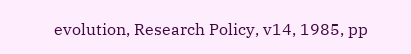evolution, Research Policy, v14, 1985, pp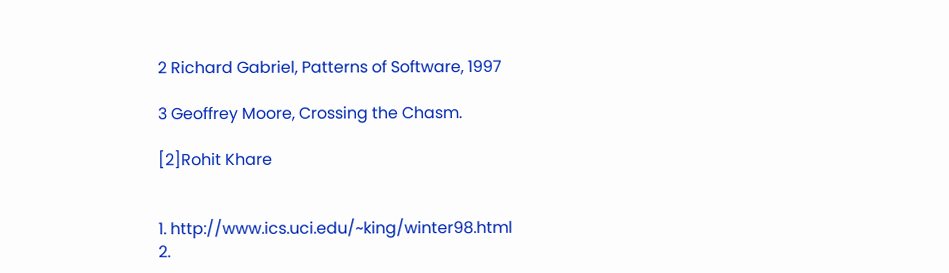2 Richard Gabriel, Patterns of Software, 1997

3 Geoffrey Moore, Crossing the Chasm.

[2]Rohit Khare


1. http://www.ics.uci.edu/~king/winter98.html
2.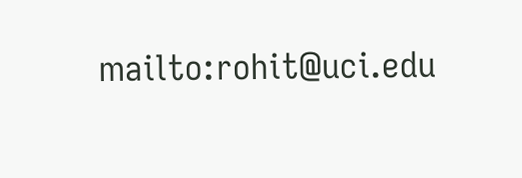mailto:rohit@uci.edu